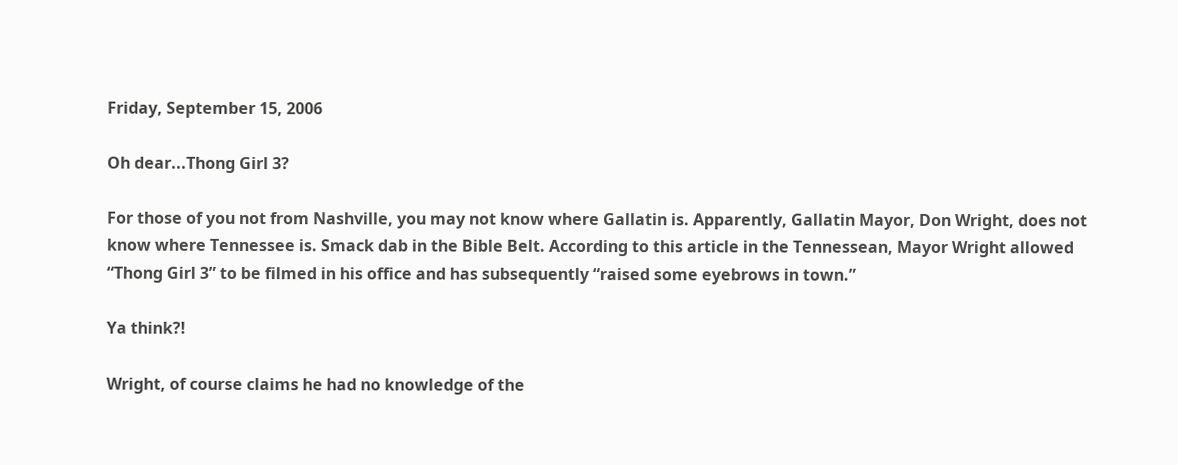Friday, September 15, 2006

Oh dear...Thong Girl 3?

For those of you not from Nashville, you may not know where Gallatin is. Apparently, Gallatin Mayor, Don Wright, does not know where Tennessee is. Smack dab in the Bible Belt. According to this article in the Tennessean, Mayor Wright allowed “Thong Girl 3” to be filmed in his office and has subsequently “raised some eyebrows in town.”

Ya think?!

Wright, of course claims he had no knowledge of the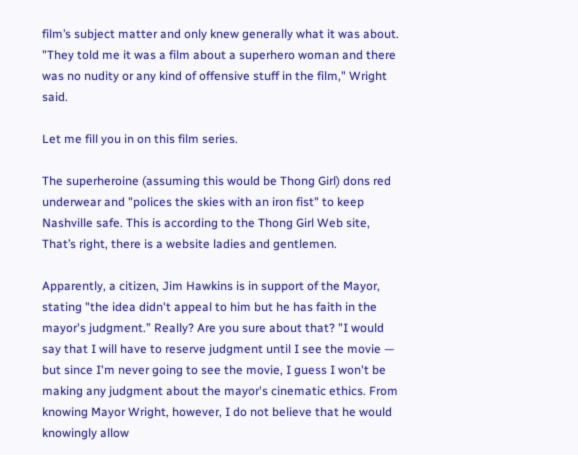film’s subject matter and only knew generally what it was about. "They told me it was a film about a superhero woman and there was no nudity or any kind of offensive stuff in the film," Wright said.

Let me fill you in on this film series.

The superheroine (assuming this would be Thong Girl) dons red underwear and "polices the skies with an iron fist" to keep Nashville safe. This is according to the Thong Girl Web site, That’s right, there is a website ladies and gentlemen.

Apparently, a citizen, Jim Hawkins is in support of the Mayor, stating "the idea didn't appeal to him but he has faith in the mayor's judgment.” Really? Are you sure about that? "I would say that I will have to reserve judgment until I see the movie — but since I'm never going to see the movie, I guess I won't be making any judgment about the mayor's cinematic ethics. From knowing Mayor Wright, however, I do not believe that he would knowingly allow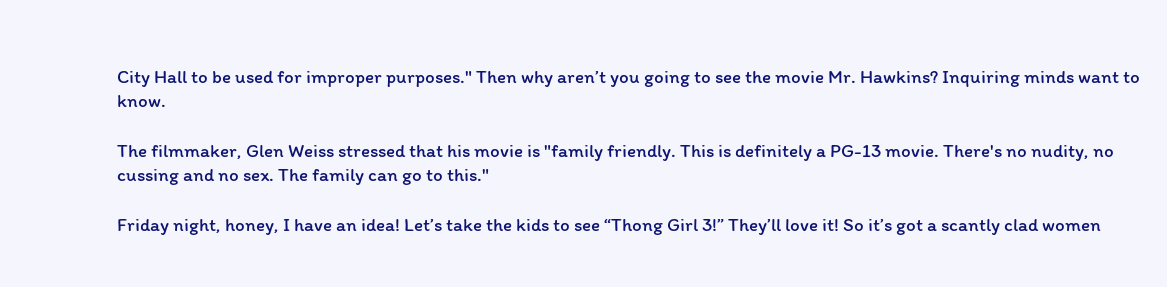City Hall to be used for improper purposes." Then why aren’t you going to see the movie Mr. Hawkins? Inquiring minds want to know.

The filmmaker, Glen Weiss stressed that his movie is "family friendly. This is definitely a PG-13 movie. There's no nudity, no cussing and no sex. The family can go to this."

Friday night, honey, I have an idea! Let’s take the kids to see “Thong Girl 3!” They’ll love it! So it’s got a scantly clad women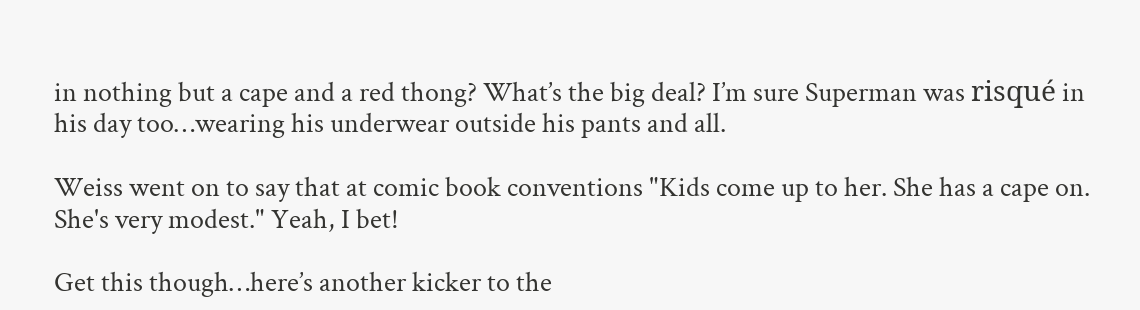in nothing but a cape and a red thong? What’s the big deal? I’m sure Superman was risqué in his day too…wearing his underwear outside his pants and all.

Weiss went on to say that at comic book conventions "Kids come up to her. She has a cape on. She's very modest." Yeah, I bet!

Get this though…here’s another kicker to the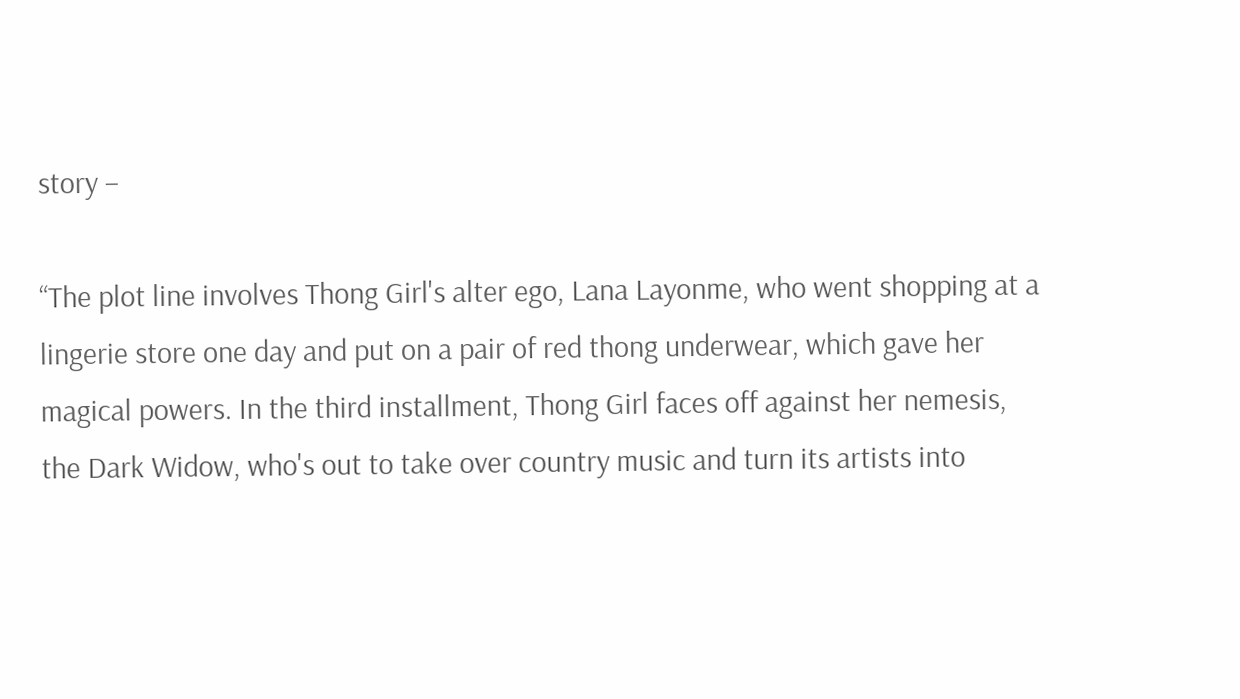story –

“The plot line involves Thong Girl's alter ego, Lana Layonme, who went shopping at a lingerie store one day and put on a pair of red thong underwear, which gave her magical powers. In the third installment, Thong Girl faces off against her nemesis, the Dark Widow, who's out to take over country music and turn its artists into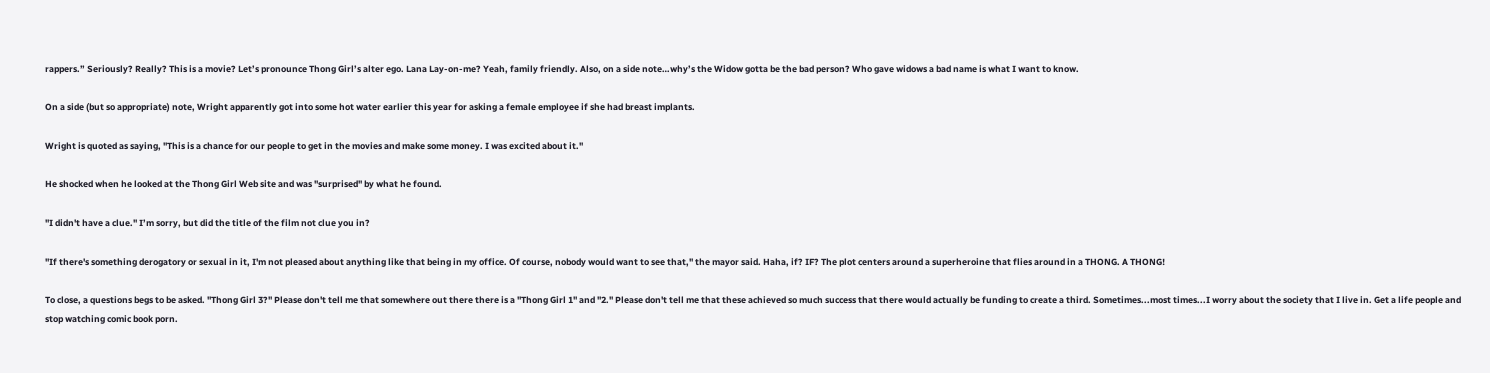rappers.” Seriously? Really? This is a movie? Let’s pronounce Thong Girl’s alter ego. Lana Lay-on-me? Yeah, family friendly. Also, on a side note…why’s the Widow gotta be the bad person? Who gave widows a bad name is what I want to know.

On a side (but so appropriate) note, Wright apparently got into some hot water earlier this year for asking a female employee if she had breast implants.

Wright is quoted as saying, "This is a chance for our people to get in the movies and make some money. I was excited about it."

He shocked when he looked at the Thong Girl Web site and was "surprised" by what he found.

"I didn't have a clue." I’m sorry, but did the title of the film not clue you in?

"If there's something derogatory or sexual in it, I'm not pleased about anything like that being in my office. Of course, nobody would want to see that," the mayor said. Haha, if? IF? The plot centers around a superheroine that flies around in a THONG. A THONG!

To close, a questions begs to be asked. "Thong Girl 3?" Please don't tell me that somewhere out there there is a "Thong Girl 1" and "2." Please don't tell me that these achieved so much success that there would actually be funding to create a third. Sometimes...most times...I worry about the society that I live in. Get a life people and stop watching comic book porn.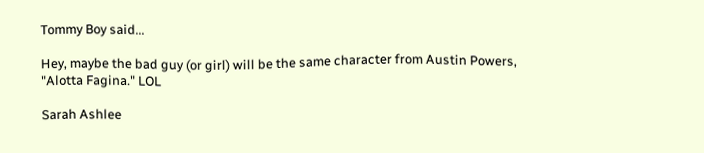Tommy Boy said...

Hey, maybe the bad guy (or girl) will be the same character from Austin Powers, "Alotta Fagina." LOL

Sarah Ashlee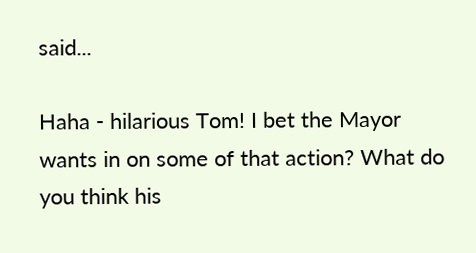said...

Haha - hilarious Tom! I bet the Mayor wants in on some of that action? What do you think his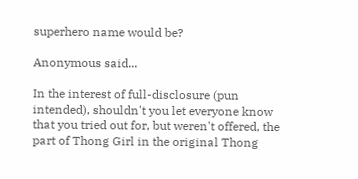superhero name would be?

Anonymous said...

In the interest of full-disclosure (pun intended), shouldn't you let everyone know that you tried out for, but weren't offered, the part of Thong Girl in the original Thong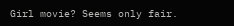Girl movie? Seems only fair.